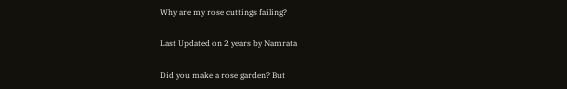Why are my rose cuttings failing?

Last Updated on 2 years by Namrata

Did you make a rose garden? But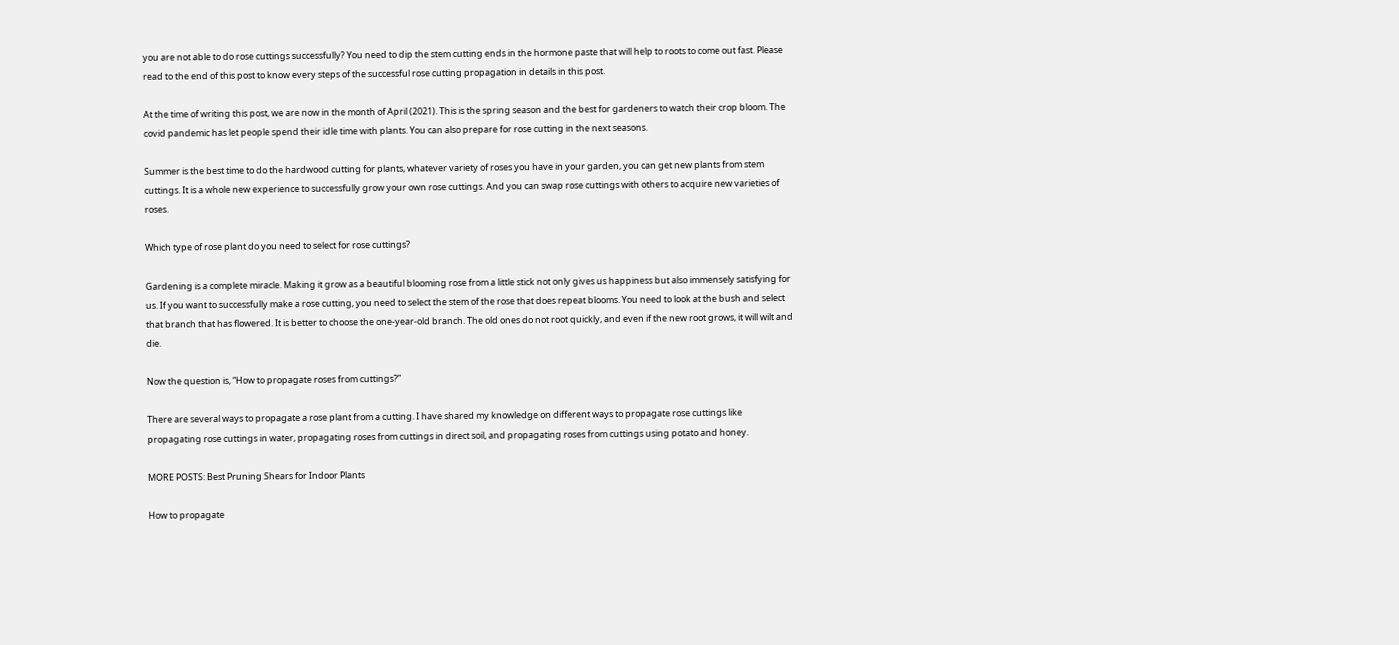you are not able to do rose cuttings successfully? You need to dip the stem cutting ends in the hormone paste that will help to roots to come out fast. Please read to the end of this post to know every steps of the successful rose cutting propagation in details in this post.

At the time of writing this post, we are now in the month of April (2021). This is the spring season and the best for gardeners to watch their crop bloom. The covid pandemic has let people spend their idle time with plants. You can also prepare for rose cutting in the next seasons.

Summer is the best time to do the hardwood cutting for plants, whatever variety of roses you have in your garden, you can get new plants from stem cuttings. It is a whole new experience to successfully grow your own rose cuttings. And you can swap rose cuttings with others to acquire new varieties of roses.

Which type of rose plant do you need to select for rose cuttings?

Gardening is a complete miracle. Making it grow as a beautiful blooming rose from a little stick not only gives us happiness but also immensely satisfying for us. If you want to successfully make a rose cutting, you need to select the stem of the rose that does repeat blooms. You need to look at the bush and select that branch that has flowered. It is better to choose the one-year-old branch. The old ones do not root quickly, and even if the new root grows, it will wilt and die.

Now the question is, “How to propagate roses from cuttings?”

There are several ways to propagate a rose plant from a cutting. I have shared my knowledge on different ways to propagate rose cuttings like propagating rose cuttings in water, propagating roses from cuttings in direct soil, and propagating roses from cuttings using potato and honey.

MORE POSTS: Best Pruning Shears for Indoor Plants

How to propagate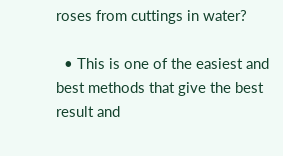roses from cuttings in water?

  • This is one of the easiest and best methods that give the best result and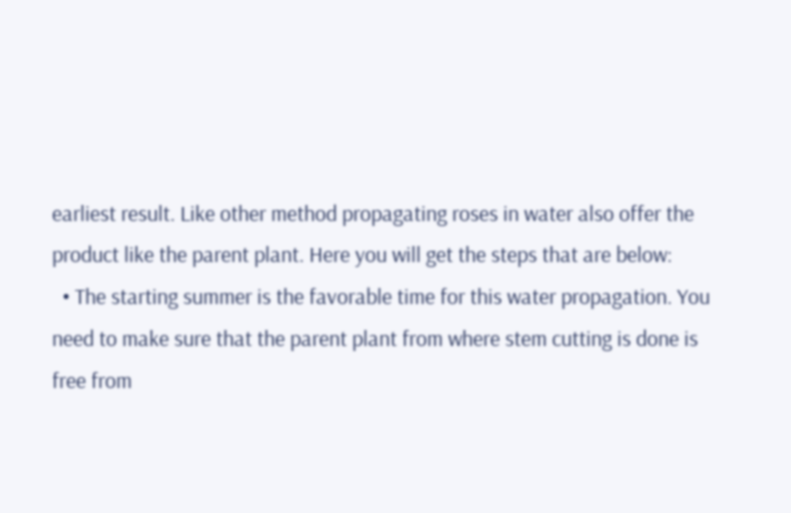earliest result. Like other method propagating roses in water also offer the product like the parent plant. Here you will get the steps that are below:
  • The starting summer is the favorable time for this water propagation. You need to make sure that the parent plant from where stem cutting is done is free from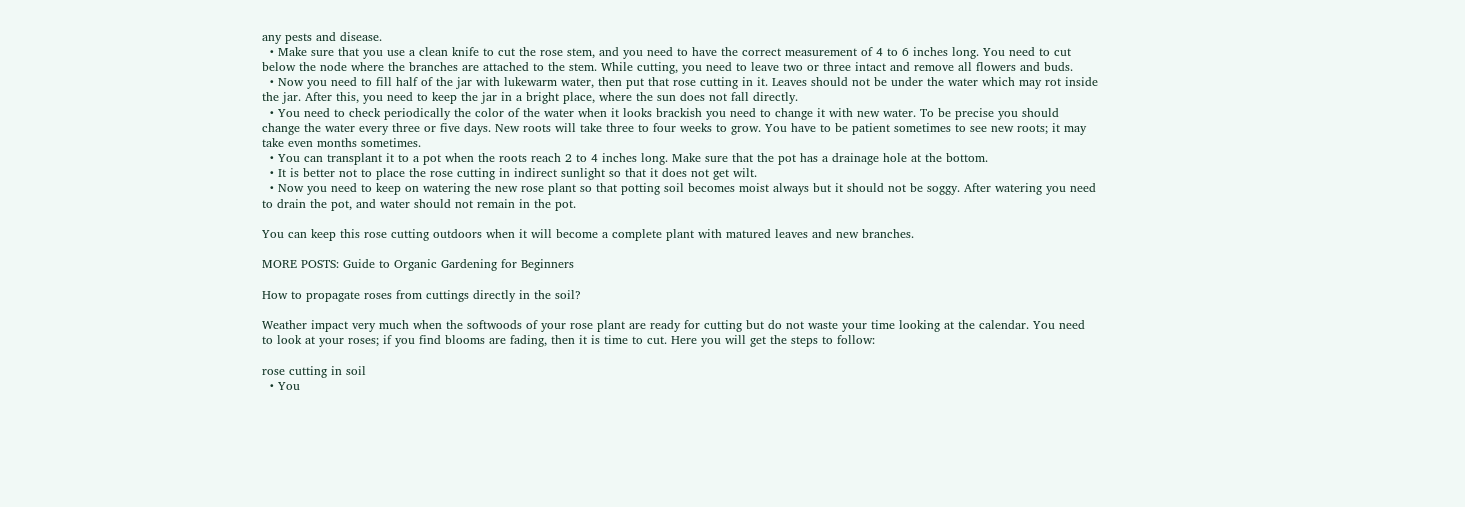any pests and disease.
  • Make sure that you use a clean knife to cut the rose stem, and you need to have the correct measurement of 4 to 6 inches long. You need to cut below the node where the branches are attached to the stem. While cutting, you need to leave two or three intact and remove all flowers and buds.
  • Now you need to fill half of the jar with lukewarm water, then put that rose cutting in it. Leaves should not be under the water which may rot inside the jar. After this, you need to keep the jar in a bright place, where the sun does not fall directly.
  • You need to check periodically the color of the water when it looks brackish you need to change it with new water. To be precise you should change the water every three or five days. New roots will take three to four weeks to grow. You have to be patient sometimes to see new roots; it may take even months sometimes.
  • You can transplant it to a pot when the roots reach 2 to 4 inches long. Make sure that the pot has a drainage hole at the bottom.
  • It is better not to place the rose cutting in indirect sunlight so that it does not get wilt.
  • Now you need to keep on watering the new rose plant so that potting soil becomes moist always but it should not be soggy. After watering you need to drain the pot, and water should not remain in the pot.

You can keep this rose cutting outdoors when it will become a complete plant with matured leaves and new branches.

MORE POSTS: Guide to Organic Gardening for Beginners

How to propagate roses from cuttings directly in the soil?

Weather impact very much when the softwoods of your rose plant are ready for cutting but do not waste your time looking at the calendar. You need to look at your roses; if you find blooms are fading, then it is time to cut. Here you will get the steps to follow:

rose cutting in soil
  • You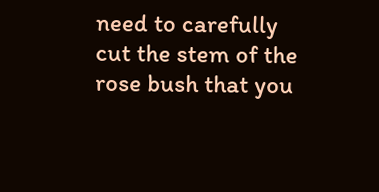need to carefully cut the stem of the rose bush that you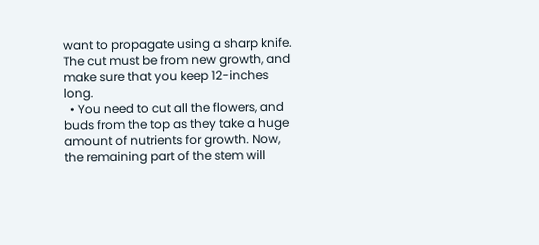want to propagate using a sharp knife. The cut must be from new growth, and make sure that you keep 12-inches long.
  • You need to cut all the flowers, and buds from the top as they take a huge amount of nutrients for growth. Now, the remaining part of the stem will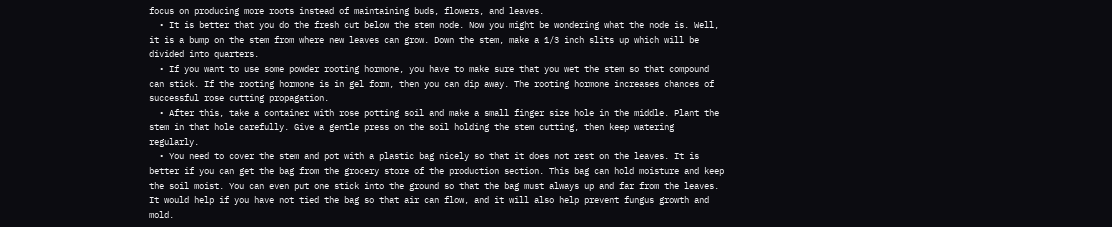focus on producing more roots instead of maintaining buds, flowers, and leaves.
  • It is better that you do the fresh cut below the stem node. Now you might be wondering what the node is. Well, it is a bump on the stem from where new leaves can grow. Down the stem, make a 1/3 inch slits up which will be divided into quarters.
  • If you want to use some powder rooting hormone, you have to make sure that you wet the stem so that compound can stick. If the rooting hormone is in gel form, then you can dip away. The rooting hormone increases chances of successful rose cutting propagation.
  • After this, take a container with rose potting soil and make a small finger size hole in the middle. Plant the stem in that hole carefully. Give a gentle press on the soil holding the stem cutting, then keep watering regularly.
  • You need to cover the stem and pot with a plastic bag nicely so that it does not rest on the leaves. It is better if you can get the bag from the grocery store of the production section. This bag can hold moisture and keep the soil moist. You can even put one stick into the ground so that the bag must always up and far from the leaves. It would help if you have not tied the bag so that air can flow, and it will also help prevent fungus growth and mold.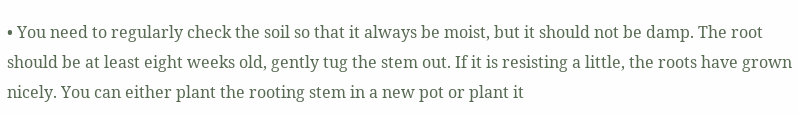• You need to regularly check the soil so that it always be moist, but it should not be damp. The root should be at least eight weeks old, gently tug the stem out. If it is resisting a little, the roots have grown nicely. You can either plant the rooting stem in a new pot or plant it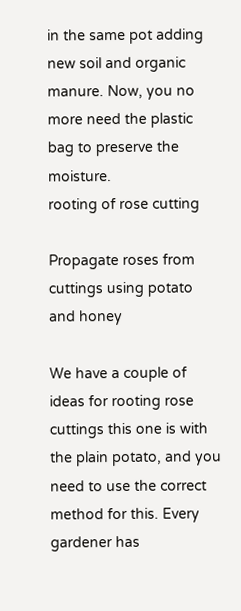in the same pot adding new soil and organic manure. Now, you no more need the plastic bag to preserve the moisture.
rooting of rose cutting

Propagate roses from cuttings using potato and honey

We have a couple of ideas for rooting rose cuttings this one is with the plain potato, and you need to use the correct method for this. Every gardener has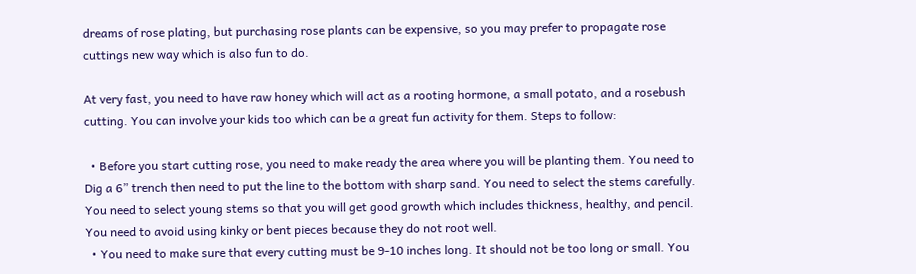dreams of rose plating, but purchasing rose plants can be expensive, so you may prefer to propagate rose cuttings new way which is also fun to do.

At very fast, you need to have raw honey which will act as a rooting hormone, a small potato, and a rosebush cutting. You can involve your kids too which can be a great fun activity for them. Steps to follow:

  • Before you start cutting rose, you need to make ready the area where you will be planting them. You need to Dig a 6” trench then need to put the line to the bottom with sharp sand. You need to select the stems carefully. You need to select young stems so that you will get good growth which includes thickness, healthy, and pencil. You need to avoid using kinky or bent pieces because they do not root well.
  • You need to make sure that every cutting must be 9-10 inches long. It should not be too long or small. You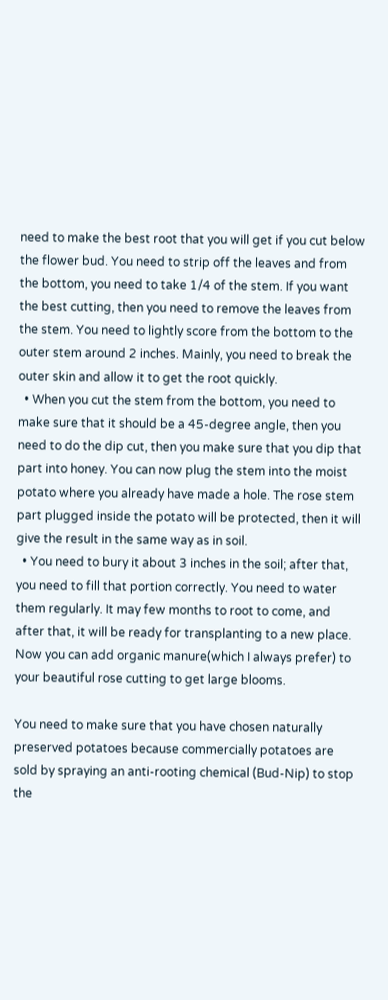need to make the best root that you will get if you cut below the flower bud. You need to strip off the leaves and from the bottom, you need to take 1/4 of the stem. If you want the best cutting, then you need to remove the leaves from the stem. You need to lightly score from the bottom to the outer stem around 2 inches. Mainly, you need to break the outer skin and allow it to get the root quickly.
  • When you cut the stem from the bottom, you need to make sure that it should be a 45-degree angle, then you need to do the dip cut, then you make sure that you dip that part into honey. You can now plug the stem into the moist potato where you already have made a hole. The rose stem part plugged inside the potato will be protected, then it will give the result in the same way as in soil.
  • You need to bury it about 3 inches in the soil; after that, you need to fill that portion correctly. You need to water them regularly. It may few months to root to come, and after that, it will be ready for transplanting to a new place. Now you can add organic manure(which I always prefer) to your beautiful rose cutting to get large blooms.

You need to make sure that you have chosen naturally preserved potatoes because commercially potatoes are sold by spraying an anti-rooting chemical (Bud-Nip) to stop the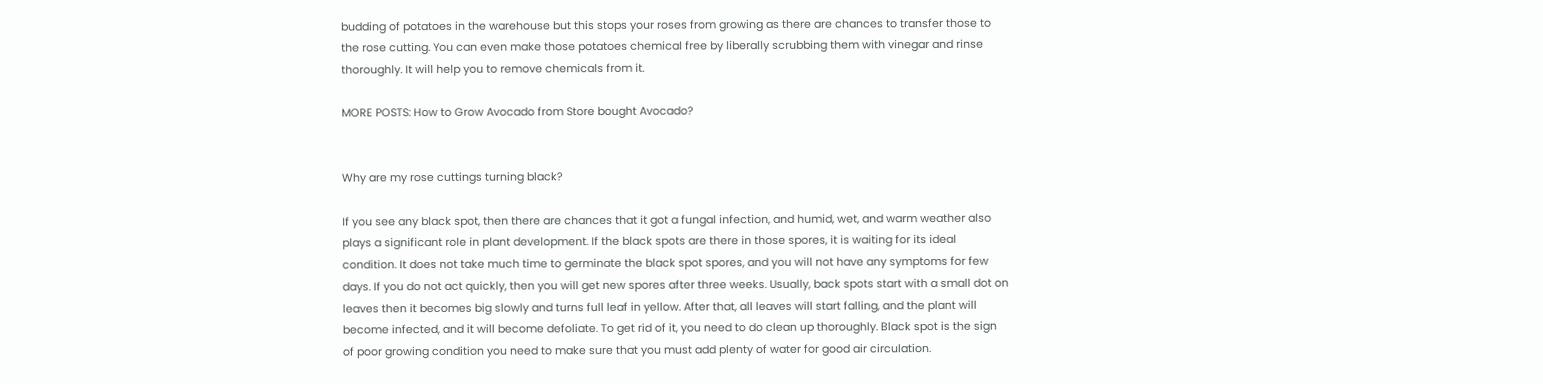budding of potatoes in the warehouse but this stops your roses from growing as there are chances to transfer those to the rose cutting. You can even make those potatoes chemical free by liberally scrubbing them with vinegar and rinse thoroughly. It will help you to remove chemicals from it.

MORE POSTS: How to Grow Avocado from Store bought Avocado?


Why are my rose cuttings turning black?

If you see any black spot, then there are chances that it got a fungal infection, and humid, wet, and warm weather also plays a significant role in plant development. If the black spots are there in those spores, it is waiting for its ideal condition. It does not take much time to germinate the black spot spores, and you will not have any symptoms for few days. If you do not act quickly, then you will get new spores after three weeks. Usually, back spots start with a small dot on leaves then it becomes big slowly and turns full leaf in yellow. After that, all leaves will start falling, and the plant will become infected, and it will become defoliate. To get rid of it, you need to do clean up thoroughly. Black spot is the sign of poor growing condition you need to make sure that you must add plenty of water for good air circulation.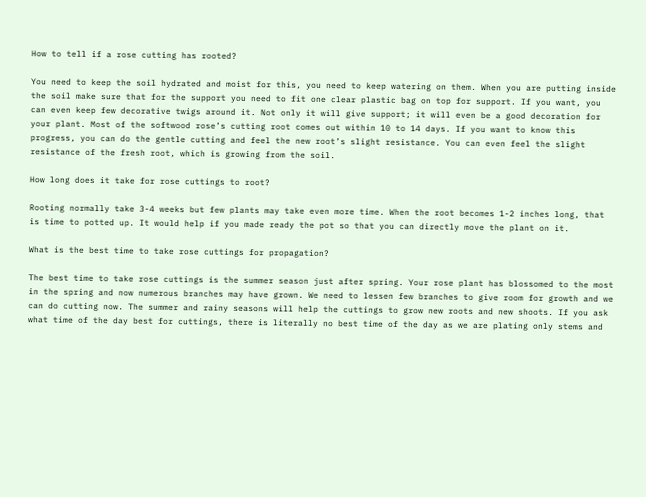How to tell if a rose cutting has rooted?

You need to keep the soil hydrated and moist for this, you need to keep watering on them. When you are putting inside the soil make sure that for the support you need to fit one clear plastic bag on top for support. If you want, you can even keep few decorative twigs around it. Not only it will give support; it will even be a good decoration for your plant. Most of the softwood rose’s cutting root comes out within 10 to 14 days. If you want to know this progress, you can do the gentle cutting and feel the new root’s slight resistance. You can even feel the slight resistance of the fresh root, which is growing from the soil.

How long does it take for rose cuttings to root?

Rooting normally take 3-4 weeks but few plants may take even more time. When the root becomes 1-2 inches long, that is time to potted up. It would help if you made ready the pot so that you can directly move the plant on it.

What is the best time to take rose cuttings for propagation?

The best time to take rose cuttings is the summer season just after spring. Your rose plant has blossomed to the most in the spring and now numerous branches may have grown. We need to lessen few branches to give room for growth and we can do cutting now. The summer and rainy seasons will help the cuttings to grow new roots and new shoots. If you ask what time of the day best for cuttings, there is literally no best time of the day as we are plating only stems and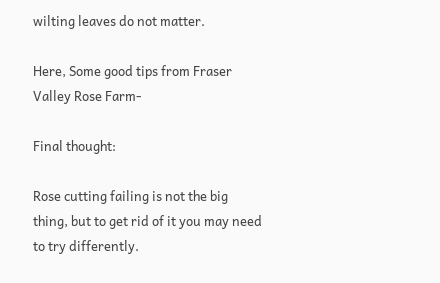wilting leaves do not matter.

Here, Some good tips from Fraser Valley Rose Farm-

Final thought:

Rose cutting failing is not the big thing, but to get rid of it you may need to try differently.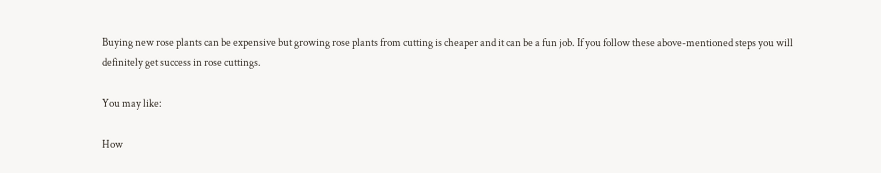Buying new rose plants can be expensive but growing rose plants from cutting is cheaper and it can be a fun job. If you follow these above-mentioned steps you will definitely get success in rose cuttings.

You may like:

How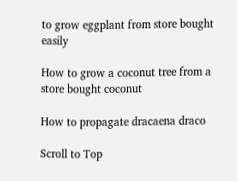to grow eggplant from store bought easily

How to grow a coconut tree from a store bought coconut

How to propagate dracaena draco

Scroll to Top